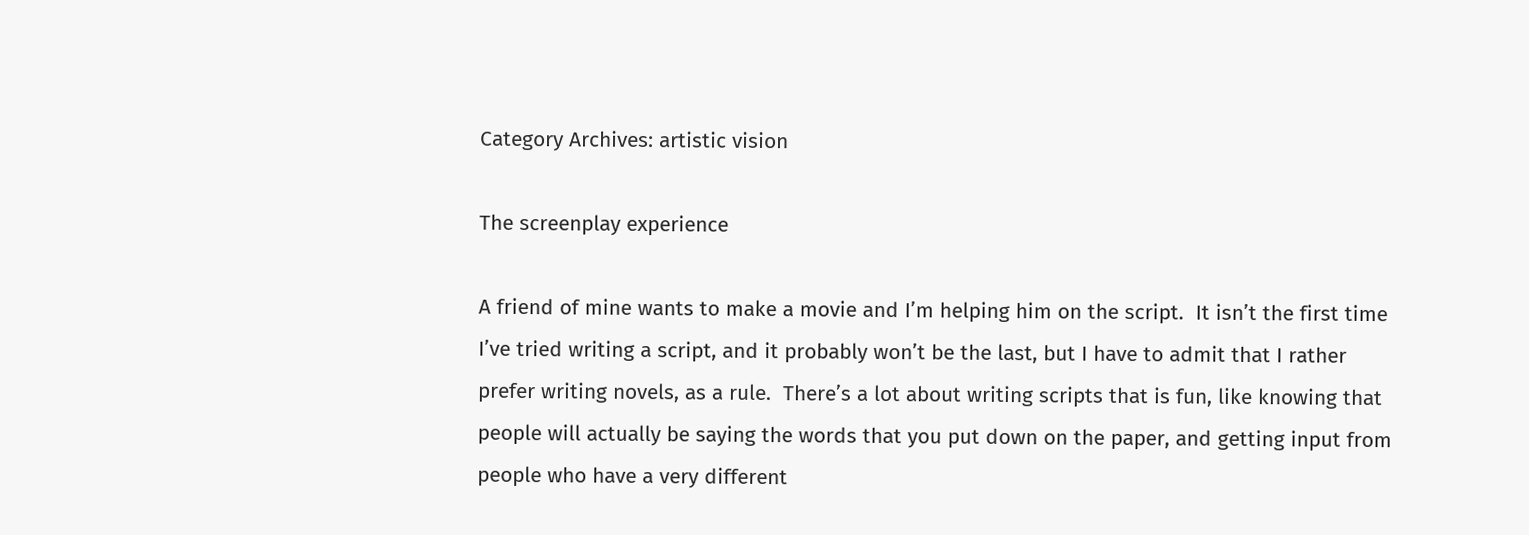Category Archives: artistic vision

The screenplay experience

A friend of mine wants to make a movie and I’m helping him on the script.  It isn’t the first time I’ve tried writing a script, and it probably won’t be the last, but I have to admit that I rather prefer writing novels, as a rule.  There’s a lot about writing scripts that is fun, like knowing that people will actually be saying the words that you put down on the paper, and getting input from people who have a very different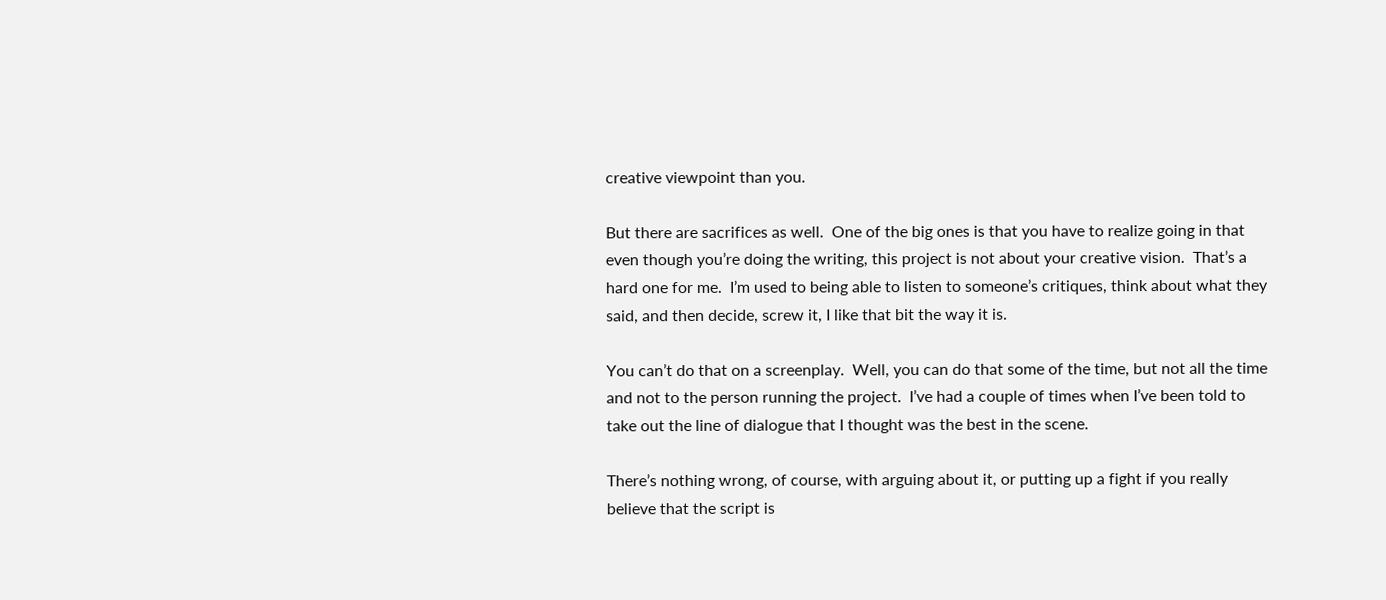creative viewpoint than you.

But there are sacrifices as well.  One of the big ones is that you have to realize going in that even though you’re doing the writing, this project is not about your creative vision.  That’s a hard one for me.  I’m used to being able to listen to someone’s critiques, think about what they said, and then decide, screw it, I like that bit the way it is.

You can’t do that on a screenplay.  Well, you can do that some of the time, but not all the time and not to the person running the project.  I’ve had a couple of times when I’ve been told to take out the line of dialogue that I thought was the best in the scene.

There’s nothing wrong, of course, with arguing about it, or putting up a fight if you really believe that the script is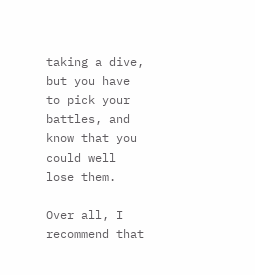taking a dive, but you have to pick your battles, and know that you could well lose them.

Over all, I recommend that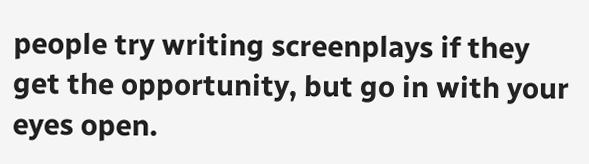people try writing screenplays if they get the opportunity, but go in with your eyes open.